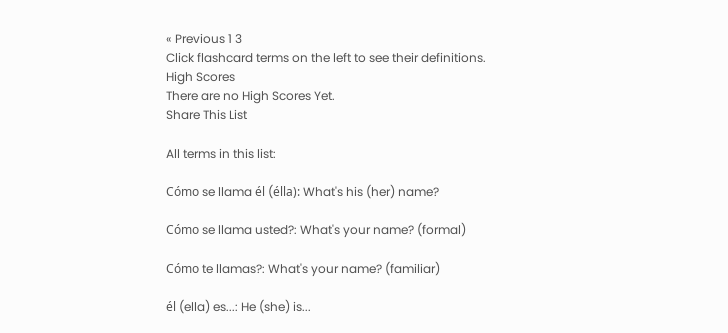« Previous 1 3
Click flashcard terms on the left to see their definitions.
High Scores
There are no High Scores Yet.
Share This List

All terms in this list:

Cómo se llama él (élla): What's his (her) name?

Cómo se llama usted?: What's your name? (formal)

Cómo te llamas?: What's your name? (familiar)

él (ella) es...: He (she) is...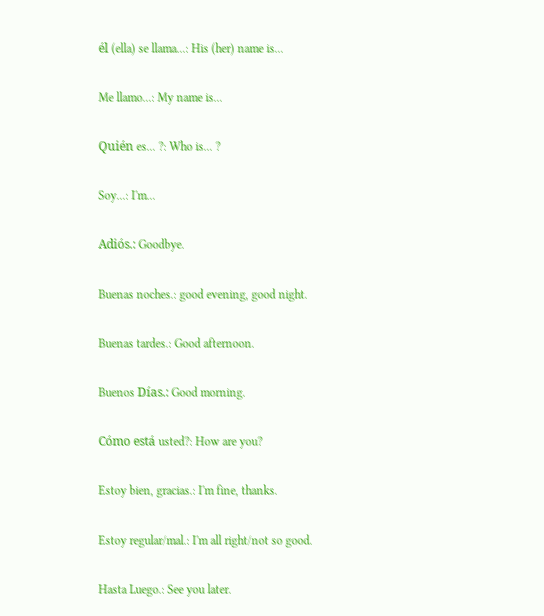él (ella) se llama...: His (her) name is...

Me llamo...: My name is...

Quién es... ?: Who is... ?

Soy...: I'm...

Adiós.: Goodbye.

Buenas noches.: good evening, good night.

Buenas tardes.: Good afternoon.

Buenos Días.: Good morning.

Cómo está usted?: How are you?

Estoy bien, gracias.: I'm fine, thanks.

Estoy regular/mal.: I'm all right/not so good.

Hasta Luego.: See you later.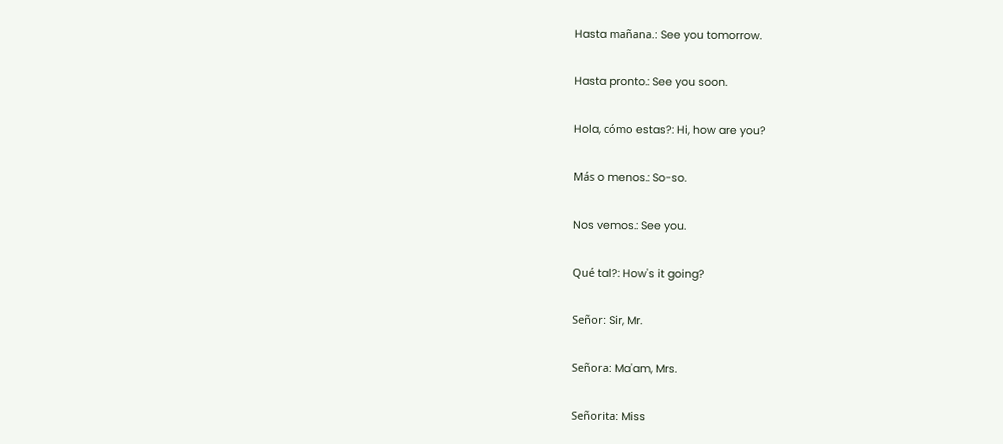Hasta mañana.: See you tomorrow.

Hasta pronto.: See you soon.

Hola, cómo estas?: Hi, how are you?

Más o menos.: So-so.

Nos vemos.: See you.

Qué tal?: How's it going?

Señor: Sir, Mr.

Señora: Ma'am, Mrs.

Señorita: Miss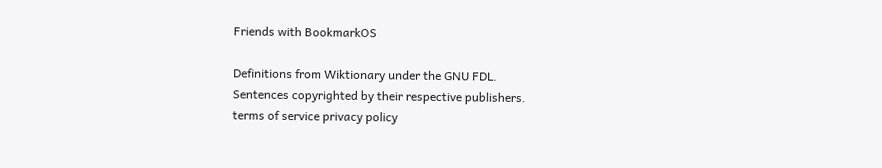Friends with BookmarkOS

Definitions from Wiktionary under the GNU FDL.
Sentences copyrighted by their respective publishers.
terms of service privacy policy